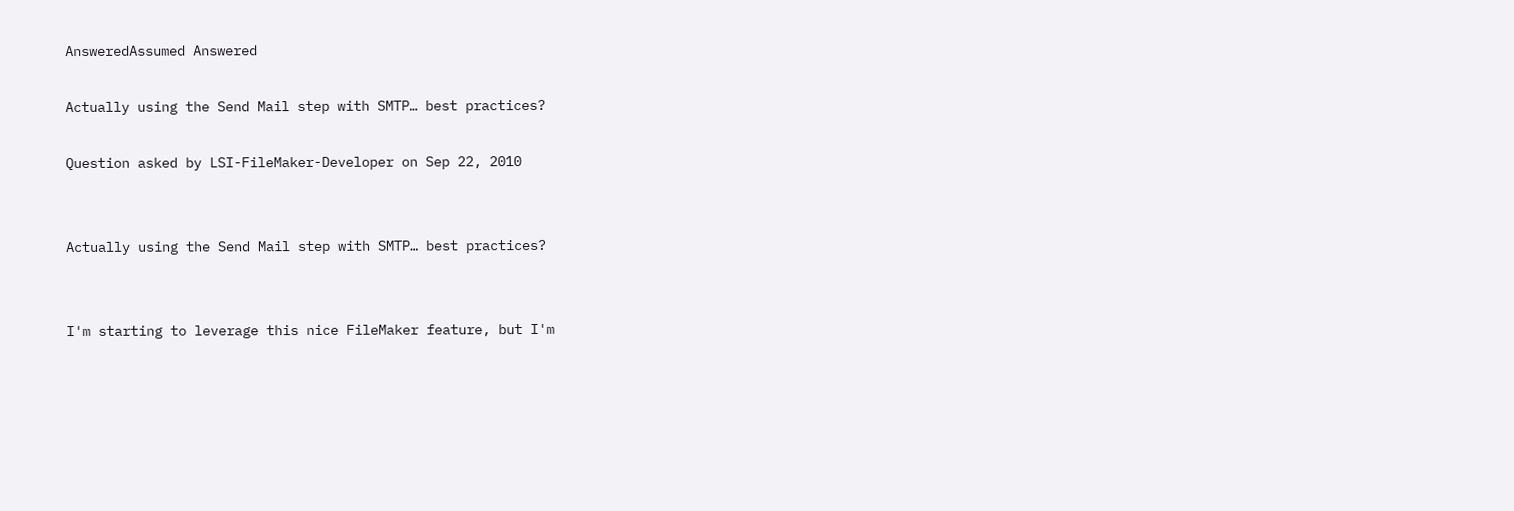AnsweredAssumed Answered

Actually using the Send Mail step with SMTP… best practices?

Question asked by LSI-FileMaker-Developer on Sep 22, 2010


Actually using the Send Mail step with SMTP… best practices?


I'm starting to leverage this nice FileMaker feature, but I'm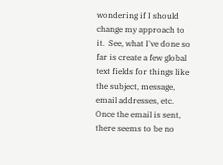wondering if I should change my approach to it.  See, what I've done so far is create a few global text fields for things like the subject, message, email addresses, etc.  Once the email is sent, there seems to be no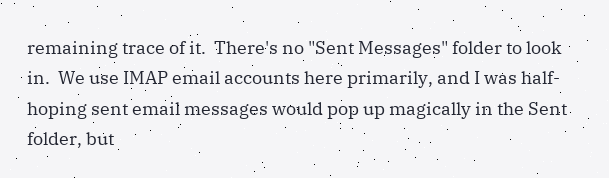remaining trace of it.  There's no "Sent Messages" folder to look in.  We use IMAP email accounts here primarily, and I was half-hoping sent email messages would pop up magically in the Sent folder, but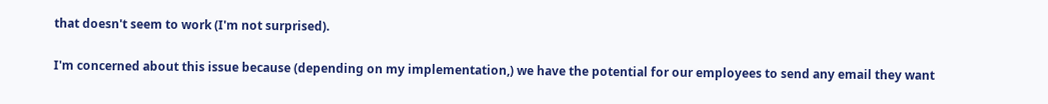that doesn't seem to work (I'm not surprised).

I'm concerned about this issue because (depending on my implementation,) we have the potential for our employees to send any email they want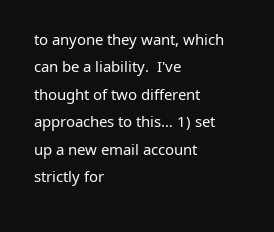to anyone they want, which can be a liability.  I've thought of two different approaches to this… 1) set up a new email account strictly for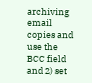archiving email copies and use the BCC field and 2) set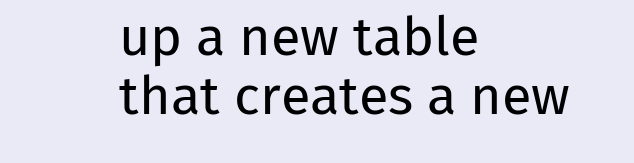up a new table that creates a new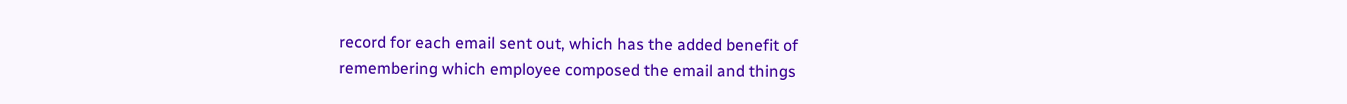record for each email sent out, which has the added benefit of remembering which employee composed the email and things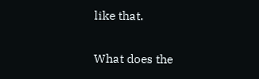like that.

What does the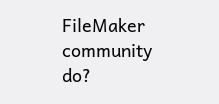FileMaker community do?